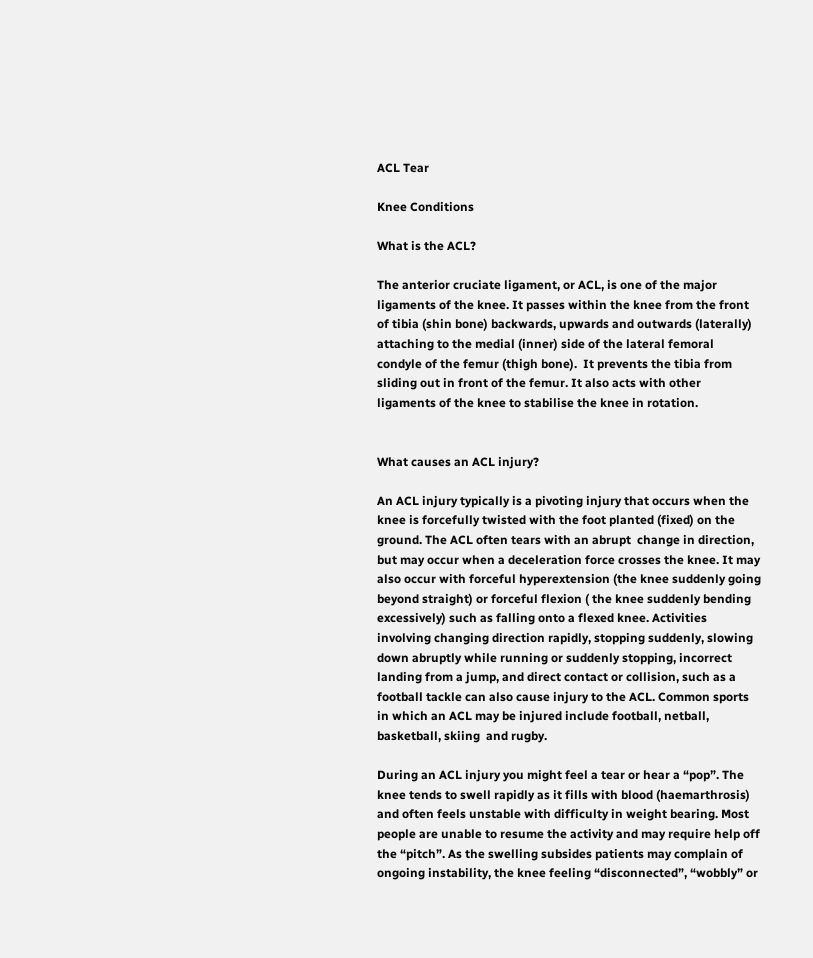ACL Tear

Knee Conditions

What is the ACL?

The anterior cruciate ligament, or ACL, is one of the major ligaments of the knee. It passes within the knee from the front of tibia (shin bone) backwards, upwards and outwards (laterally) attaching to the medial (inner) side of the lateral femoral condyle of the femur (thigh bone).  It prevents the tibia from sliding out in front of the femur. It also acts with other ligaments of the knee to stabilise the knee in rotation.


What causes an ACL injury?

An ACL injury typically is a pivoting injury that occurs when the knee is forcefully twisted with the foot planted (fixed) on the ground. The ACL often tears with an abrupt  change in direction, but may occur when a deceleration force crosses the knee. It may also occur with forceful hyperextension (the knee suddenly going beyond straight) or forceful flexion ( the knee suddenly bending excessively) such as falling onto a flexed knee. Activities involving changing direction rapidly, stopping suddenly, slowing down abruptly while running or suddenly stopping, incorrect landing from a jump, and direct contact or collision, such as a football tackle can also cause injury to the ACL. Common sports in which an ACL may be injured include football, netball, basketball, skiing  and rugby.

During an ACL injury you might feel a tear or hear a “pop”. The knee tends to swell rapidly as it fills with blood (haemarthrosis) and often feels unstable with difficulty in weight bearing. Most people are unable to resume the activity and may require help off the “pitch”. As the swelling subsides patients may complain of ongoing instability, the knee feeling “disconnected”, “wobbly” or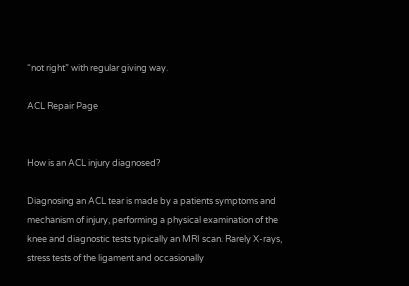“not right” with regular giving way.

ACL Repair Page


How is an ACL injury diagnosed?

Diagnosing an ACL tear is made by a patients symptoms and mechanism of injury, performing a physical examination of the knee and diagnostic tests typically an MRI scan. Rarely X-rays, stress tests of the ligament and occasionally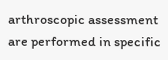arthroscopic assessment are performed in specific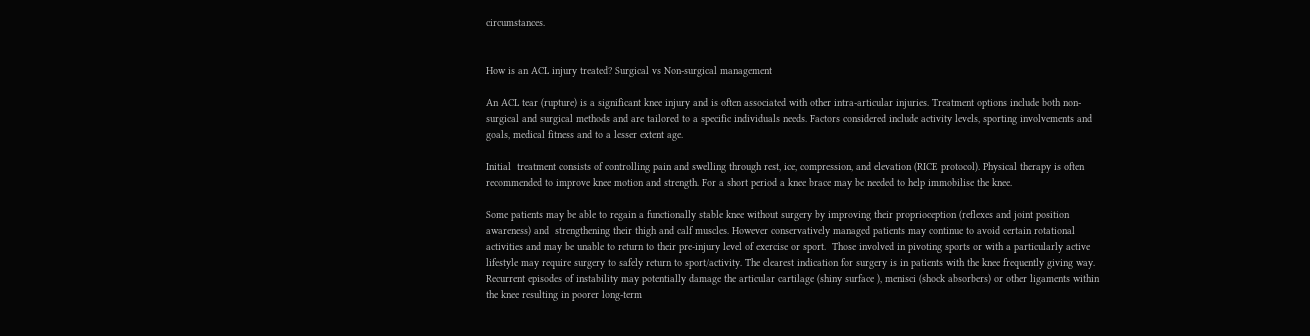circumstances.


How is an ACL injury treated? Surgical vs Non-surgical management

An ACL tear (rupture) is a significant knee injury and is often associated with other intra-articular injuries. Treatment options include both non-surgical and surgical methods and are tailored to a specific individuals needs. Factors considered include activity levels, sporting involvements and goals, medical fitness and to a lesser extent age.

Initial  treatment consists of controlling pain and swelling through rest, ice, compression, and elevation (RICE protocol). Physical therapy is often recommended to improve knee motion and strength. For a short period a knee brace may be needed to help immobilise the knee.

Some patients may be able to regain a functionally stable knee without surgery by improving their proprioception (reflexes and joint position awareness) and  strengthening their thigh and calf muscles. However conservatively managed patients may continue to avoid certain rotational activities and may be unable to return to their pre-injury level of exercise or sport.  Those involved in pivoting sports or with a particularly active lifestyle may require surgery to safely return to sport/activity. The clearest indication for surgery is in patients with the knee frequently giving way. Recurrent episodes of instability may potentially damage the articular cartilage (shiny surface ), menisci (shock absorbers) or other ligaments within the knee resulting in poorer long-term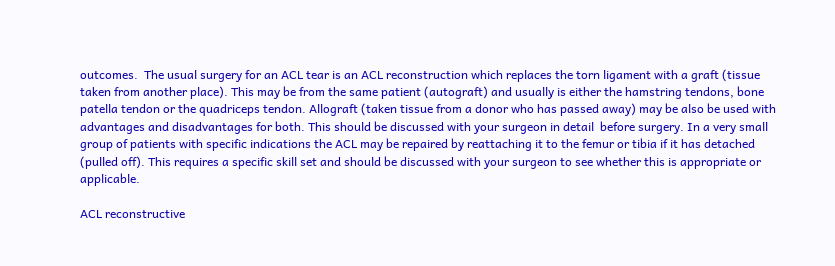outcomes.  The usual surgery for an ACL tear is an ACL reconstruction which replaces the torn ligament with a graft (tissue taken from another place). This may be from the same patient (autograft) and usually is either the hamstring tendons, bone patella tendon or the quadriceps tendon. Allograft (taken tissue from a donor who has passed away) may be also be used with advantages and disadvantages for both. This should be discussed with your surgeon in detail  before surgery. In a very small group of patients with specific indications the ACL may be repaired by reattaching it to the femur or tibia if it has detached (pulled off). This requires a specific skill set and should be discussed with your surgeon to see whether this is appropriate or applicable.

ACL reconstructive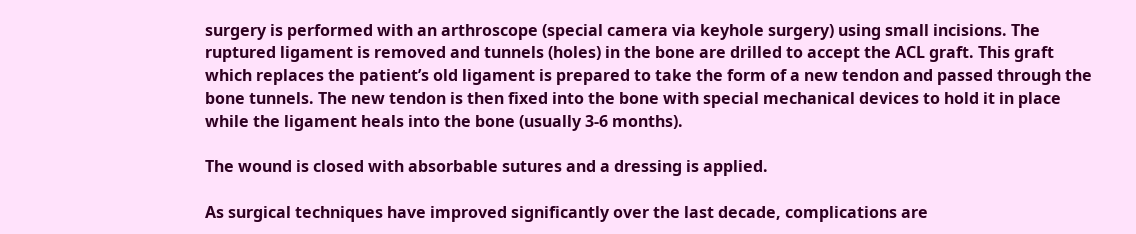surgery is performed with an arthroscope (special camera via keyhole surgery) using small incisions. The ruptured ligament is removed and tunnels (holes) in the bone are drilled to accept the ACL graft. This graft which replaces the patient’s old ligament is prepared to take the form of a new tendon and passed through the bone tunnels. The new tendon is then fixed into the bone with special mechanical devices to hold it in place while the ligament heals into the bone (usually 3-6 months).

The wound is closed with absorbable sutures and a dressing is applied.

As surgical techniques have improved significantly over the last decade, complications are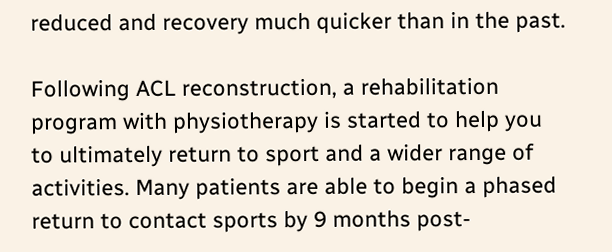reduced and recovery much quicker than in the past.

Following ACL reconstruction, a rehabilitation program with physiotherapy is started to help you to ultimately return to sport and a wider range of activities. Many patients are able to begin a phased return to contact sports by 9 months post-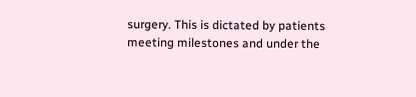surgery. This is dictated by patients meeting milestones and under the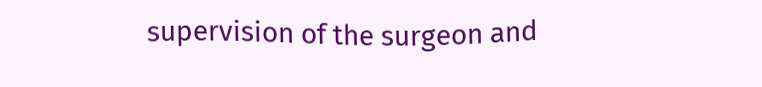supervision of the surgeon and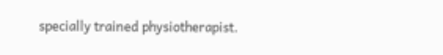specially trained physiotherapist.